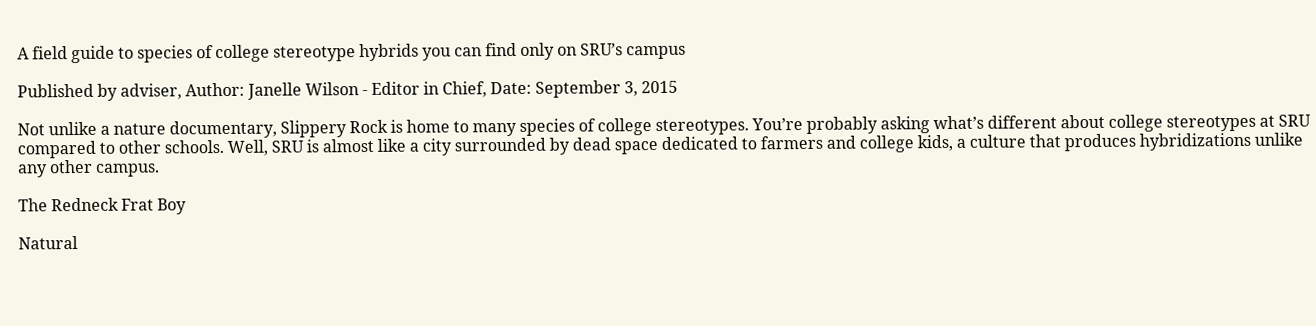A field guide to species of college stereotype hybrids you can find only on SRU’s campus

Published by adviser, Author: Janelle Wilson - Editor in Chief, Date: September 3, 2015

Not unlike a nature documentary, Slippery Rock is home to many species of college stereotypes. You’re probably asking what’s different about college stereotypes at SRU compared to other schools. Well, SRU is almost like a city surrounded by dead space dedicated to farmers and college kids, a culture that produces hybridizations unlike any other campus.

The Redneck Frat Boy

Natural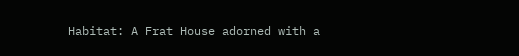Habitat: A Frat House adorned with a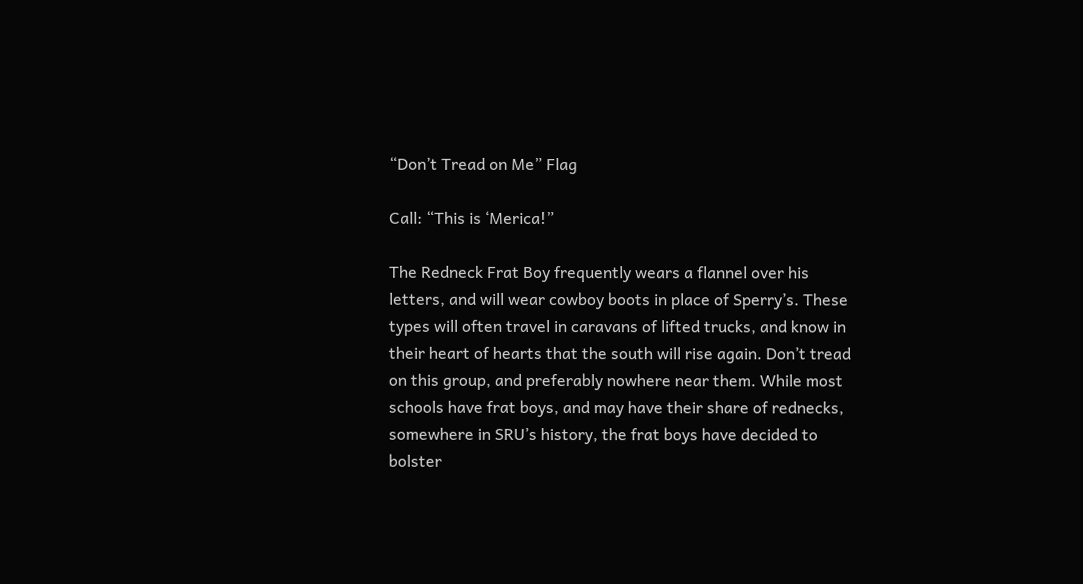“Don’t Tread on Me” Flag

Call: “This is ‘Merica!”

The Redneck Frat Boy frequently wears a flannel over his letters, and will wear cowboy boots in place of Sperry’s. These types will often travel in caravans of lifted trucks, and know in their heart of hearts that the south will rise again. Don’t tread on this group, and preferably nowhere near them. While most schools have frat boys, and may have their share of rednecks, somewhere in SRU’s history, the frat boys have decided to bolster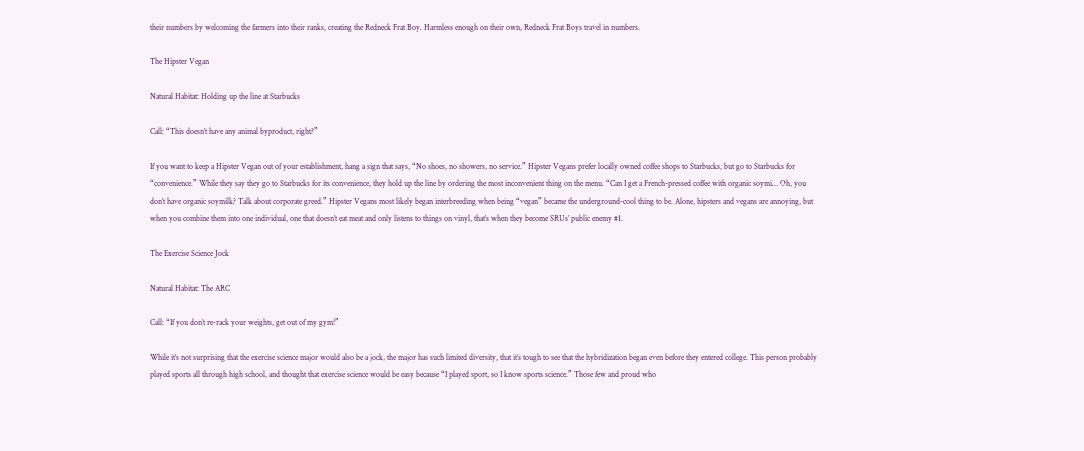their numbers by welcoming the farmers into their ranks, creating the Redneck Frat Boy. Harmless enough on their own, Redneck Frat Boys travel in numbers.

The Hipster Vegan

Natural Habitat: Holding up the line at Starbucks

Call: “This doesn’t have any animal byproduct, right?”

If you want to keep a Hipster Vegan out of your establishment, hang a sign that says, “No shoes, no showers, no service.” Hipster Vegans prefer locally owned coffee shops to Starbucks, but go to Starbucks for “convenience.” While they say they go to Starbucks for its convenience, they hold up the line by ordering the most inconvenient thing on the menu. “Can I get a French-pressed coffee with organic soymi… Oh, you don’t have organic soymilk? Talk about corporate greed.” Hipster Vegans most likely began interbreeding when being “vegan” became the underground-cool thing to be. Alone, hipsters and vegans are annoying, but when you combine them into one individual, one that doesn’t eat meat and only listens to things on vinyl, that’s when they become SRUs’ public enemy #1.

The Exercise Science Jock

Natural Habitat: The ARC

Call: “If you don’t re-rack your weights, get out of my gym!”

While it’s not surprising that the exercise science major would also be a jock, the major has such limited diversity, that it’s tough to see that the hybridization began even before they entered college. This person probably played sports all through high school, and thought that exercise science would be easy because “I played sport, so I know sports science.” Those few and proud who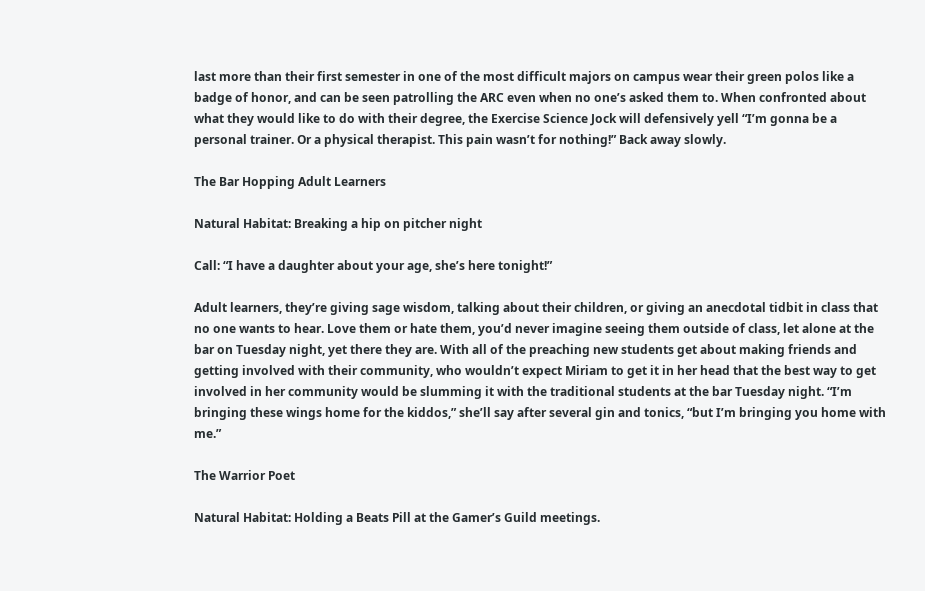last more than their first semester in one of the most difficult majors on campus wear their green polos like a badge of honor, and can be seen patrolling the ARC even when no one’s asked them to. When confronted about what they would like to do with their degree, the Exercise Science Jock will defensively yell “I’m gonna be a personal trainer. Or a physical therapist. This pain wasn’t for nothing!” Back away slowly.

The Bar Hopping Adult Learners

Natural Habitat: Breaking a hip on pitcher night

Call: “I have a daughter about your age, she’s here tonight!”

Adult learners, they’re giving sage wisdom, talking about their children, or giving an anecdotal tidbit in class that no one wants to hear. Love them or hate them, you’d never imagine seeing them outside of class, let alone at the bar on Tuesday night, yet there they are. With all of the preaching new students get about making friends and getting involved with their community, who wouldn’t expect Miriam to get it in her head that the best way to get involved in her community would be slumming it with the traditional students at the bar Tuesday night. “I’m bringing these wings home for the kiddos,” she’ll say after several gin and tonics, “but I’m bringing you home with me.”

The Warrior Poet

Natural Habitat: Holding a Beats Pill at the Gamer’s Guild meetings.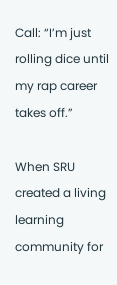Call: “I’m just  rolling dice until my rap career takes off.”

When SRU created a living learning community for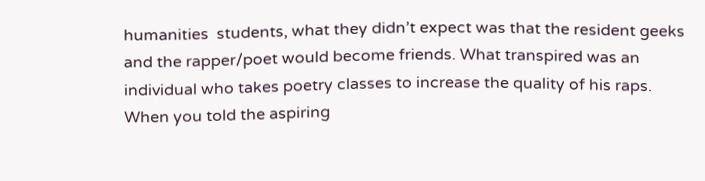humanities  students, what they didn’t expect was that the resident geeks and the rapper/poet would become friends. What transpired was an individual who takes poetry classes to increase the quality of his raps. When you told the aspiring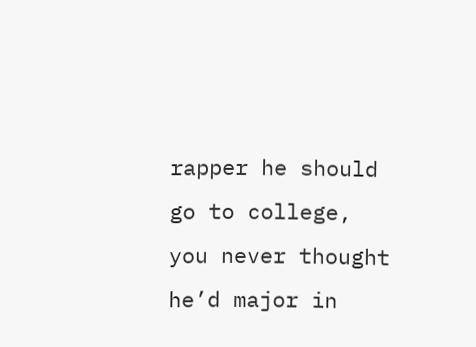rapper he should go to college, you never thought he’d major in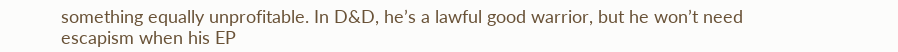something equally unprofitable. In D&D, he’s a lawful good warrior, but he won’t need escapism when his EP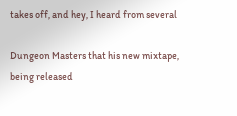takes off, and hey, I heard from several

Dungeon Masters that his new mixtape, being released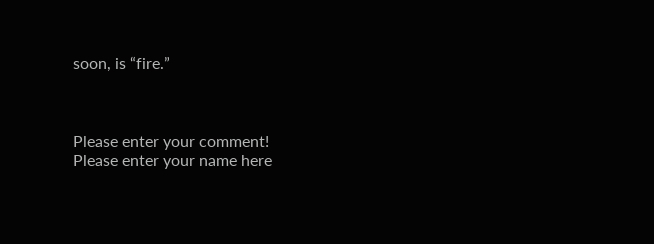soon, is “fire.”



Please enter your comment!
Please enter your name here